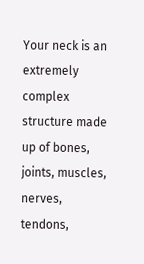Your neck is an extremely complex structure made up of bones, joints, muscles, nerves, tendons,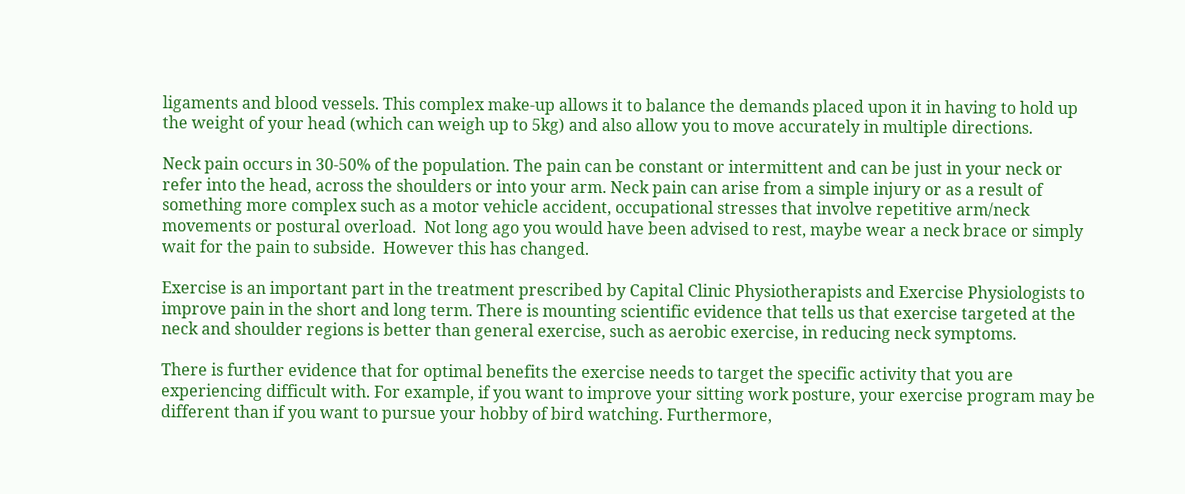ligaments and blood vessels. This complex make-up allows it to balance the demands placed upon it in having to hold up the weight of your head (which can weigh up to 5kg) and also allow you to move accurately in multiple directions.

Neck pain occurs in 30-50% of the population. The pain can be constant or intermittent and can be just in your neck or refer into the head, across the shoulders or into your arm. Neck pain can arise from a simple injury or as a result of something more complex such as a motor vehicle accident, occupational stresses that involve repetitive arm/neck movements or postural overload.  Not long ago you would have been advised to rest, maybe wear a neck brace or simply wait for the pain to subside.  However this has changed.

Exercise is an important part in the treatment prescribed by Capital Clinic Physiotherapists and Exercise Physiologists to improve pain in the short and long term. There is mounting scientific evidence that tells us that exercise targeted at the neck and shoulder regions is better than general exercise, such as aerobic exercise, in reducing neck symptoms.

There is further evidence that for optimal benefits the exercise needs to target the specific activity that you are experiencing difficult with. For example, if you want to improve your sitting work posture, your exercise program may be different than if you want to pursue your hobby of bird watching. Furthermore,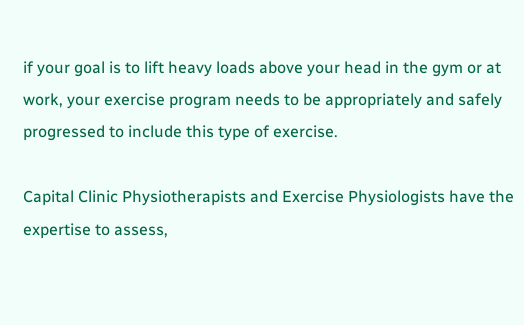if your goal is to lift heavy loads above your head in the gym or at work, your exercise program needs to be appropriately and safely progressed to include this type of exercise.

Capital Clinic Physiotherapists and Exercise Physiologists have the expertise to assess,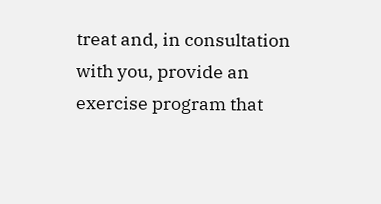treat and, in consultation with you, provide an exercise program that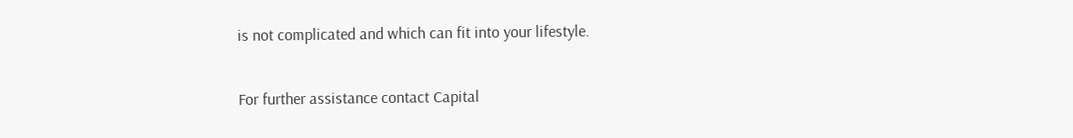is not complicated and which can fit into your lifestyle.

For further assistance contact Capital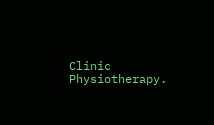Clinic Physiotherapy.